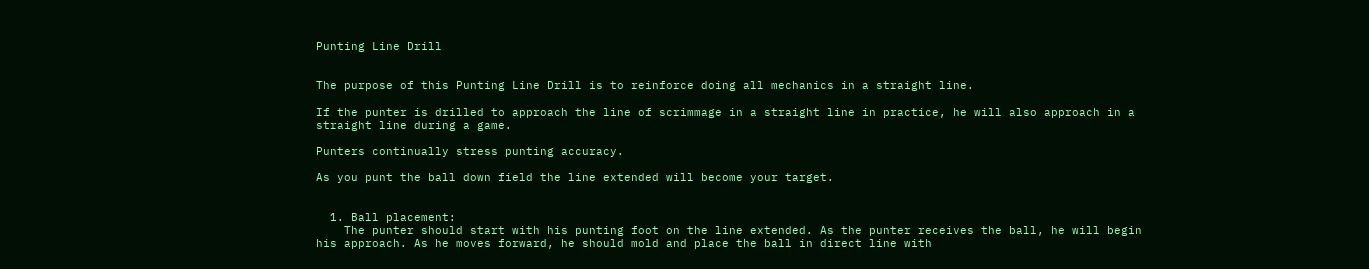Punting Line Drill


The purpose of this Punting Line Drill is to reinforce doing all mechanics in a straight line.

If the punter is drilled to approach the line of scrimmage in a straight line in practice, he will also approach in a straight line during a game.

Punters continually stress punting accuracy.

As you punt the ball down field the line extended will become your target.


  1. Ball placement:
    The punter should start with his punting foot on the line extended. As the punter receives the ball, he will begin his approach. As he moves forward, he should mold and place the ball in direct line with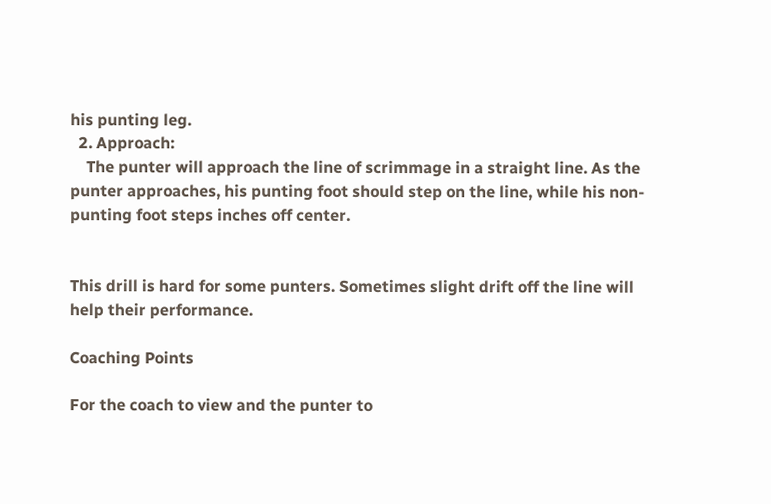his punting leg.
  2. Approach:
    The punter will approach the line of scrimmage in a straight line. As the punter approaches, his punting foot should step on the line, while his non-punting foot steps inches off center.


This drill is hard for some punters. Sometimes slight drift off the line will help their performance.

Coaching Points

For the coach to view and the punter to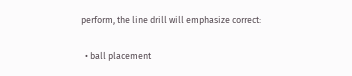perform, the line drill will emphasize correct:

  • ball placement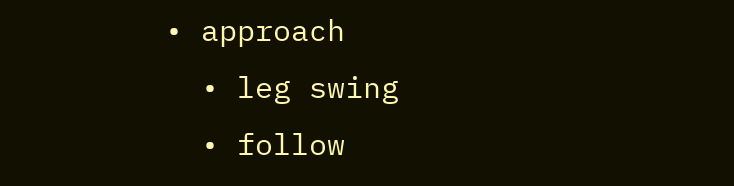• approach
  • leg swing
  • follow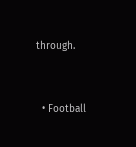through.


  • Football